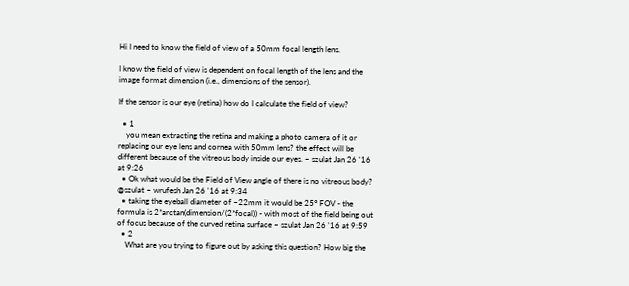Hi I need to know the field of view of a 50mm focal length lens.

I know the field of view is dependent on focal length of the lens and the image format dimension (i.e., dimensions of the sensor).

If the sensor is our eye (retina) how do I calculate the field of view?

  • 1
    you mean extracting the retina and making a photo camera of it or replacing our eye lens and cornea with 50mm lens? the effect will be different because of the vitreous body inside our eyes. – szulat Jan 26 '16 at 9:26
  • Ok what would be the Field of View angle of there is no vitreous body? @szulat – wrufesh Jan 26 '16 at 9:34
  • taking the eyeball diameter of ~22mm it would be 25° FOV - the formula is 2*arctan(dimension/(2*focal)) - with most of the field being out of focus because of the curved retina surface – szulat Jan 26 '16 at 9:59
  • 2
    What are you trying to figure out by asking this question? How big the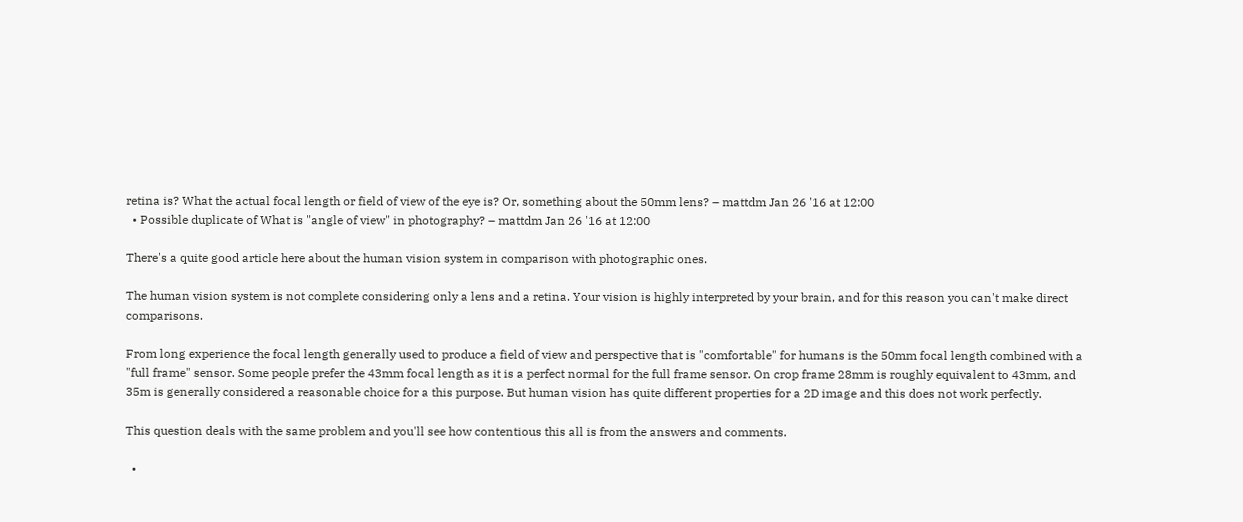retina is? What the actual focal length or field of view of the eye is? Or, something about the 50mm lens? – mattdm Jan 26 '16 at 12:00
  • Possible duplicate of What is "angle of view" in photography? – mattdm Jan 26 '16 at 12:00

There's a quite good article here about the human vision system in comparison with photographic ones.

The human vision system is not complete considering only a lens and a retina. Your vision is highly interpreted by your brain, and for this reason you can't make direct comparisons.

From long experience the focal length generally used to produce a field of view and perspective that is "comfortable" for humans is the 50mm focal length combined with a "full frame" sensor. Some people prefer the 43mm focal length as it is a perfect normal for the full frame sensor. On crop frame 28mm is roughly equivalent to 43mm, and 35m is generally considered a reasonable choice for a this purpose. But human vision has quite different properties for a 2D image and this does not work perfectly.

This question deals with the same problem and you'll see how contentious this all is from the answers and comments.

  •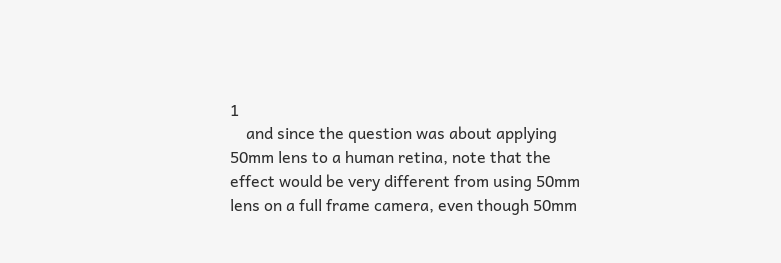1
    and since the question was about applying 50mm lens to a human retina, note that the effect would be very different from using 50mm lens on a full frame camera, even though 50mm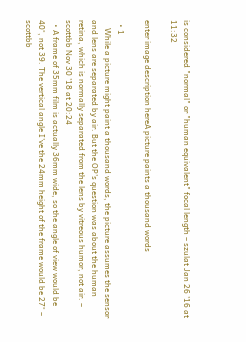is considered "normal" or "human equivalent" focal length – szulat Jan 26 '16 at 11:32

enter image description hereA picture paints a thousand words

  • 1
    While a picture might paint a thousand words, the picture assumes the sensor and lens are separated by air. But the OP's question was about the human retina, which is normally separated from the lens by vitreous humor, not air. – scottbb Nov 30 '18 at 20:24
  • A frame of 35mm film is actually 36mm wide, so the angle of view would be 40°, not 39. The vertical angle I've the 24mm height of the frame would be 27° – scottbb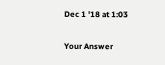Dec 1 '18 at 1:03

Your Answer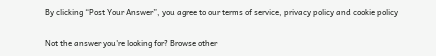By clicking “Post Your Answer”, you agree to our terms of service, privacy policy and cookie policy

Not the answer you're looking for? Browse other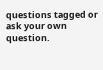questions tagged or ask your own question.